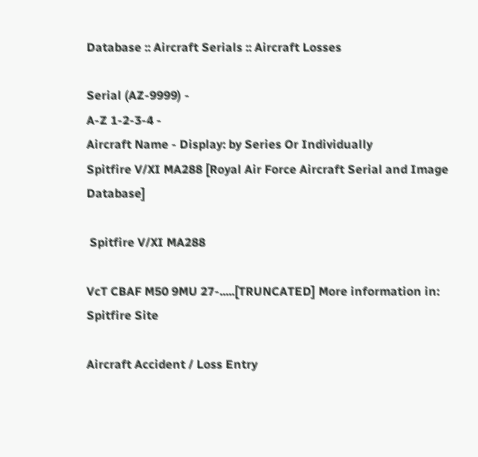Database :: Aircraft Serials :: Aircraft Losses

Serial (AZ-9999) -
A-Z 1-2-3-4 -
Aircraft Name - Display: by Series Or Individually
Spitfire V/XI MA288 [Royal Air Force Aircraft Serial and Image Database]

 Spitfire V/XI MA288

VcT CBAF M50 9MU 27-.....[TRUNCATED] More information in: Spitfire Site

Aircraft Accident / Loss Entry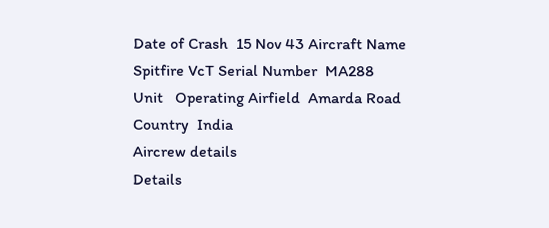Date of Crash  15 Nov 43 Aircraft Name  Spitfire VcT Serial Number  MA288
Unit   Operating Airfield  Amarda Road Country  India
Aircrew details
Details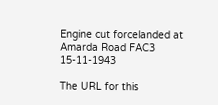Engine cut forcelanded at Amarda Road FAC3 15-11-1943

The URL for this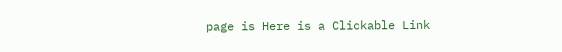page is Here is a Clickable Link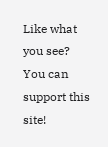Like what you see? You can support this site!